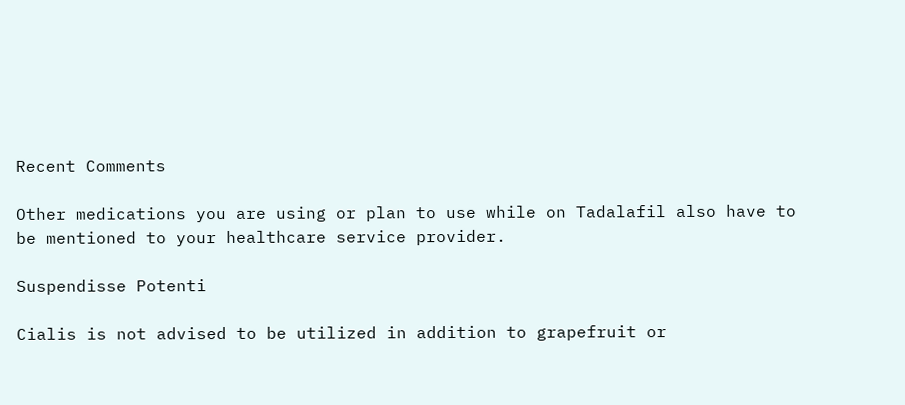Recent Comments

Other medications you are using or plan to use while on Tadalafil also have to be mentioned to your healthcare service provider.

Suspendisse Potenti

Cialis is not advised to be utilized in addition to grapefruit or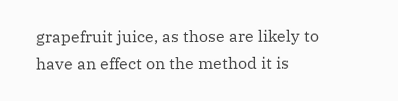grapefruit juice, as those are likely to have an effect on the method it is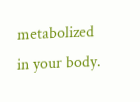metabolized in your body.